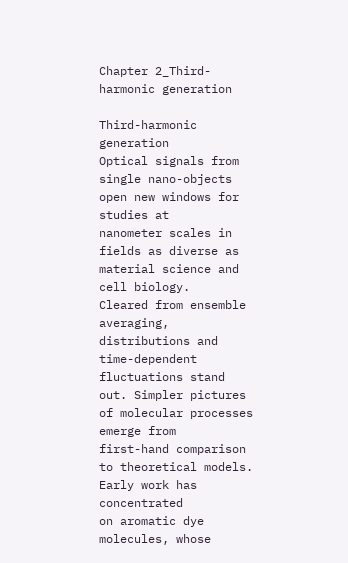Chapter 2_Third-harmonic generation

Third-harmonic generation
Optical signals from single nano-objects open new windows for studies at
nanometer scales in fields as diverse as material science and cell biology.
Cleared from ensemble averaging, distributions and time-dependent fluctuations stand out. Simpler pictures of molecular processes emerge from
first-hand comparison to theoretical models. Early work has concentrated
on aromatic dye molecules, whose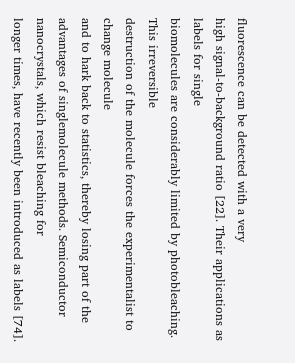fluorescence can be detected with a very
high signal-to-background ratio [22]. Their applications as labels for single
biomolecules are considerably limited by photobleaching. This irreversible
destruction of the molecule forces the experimentalist to change molecule
and to hark back to statistics, thereby losing part of the advantages of singlemolecule methods. Semiconductor nanocrystals, which resist bleaching for
longer times, have recently been introduced as labels [74].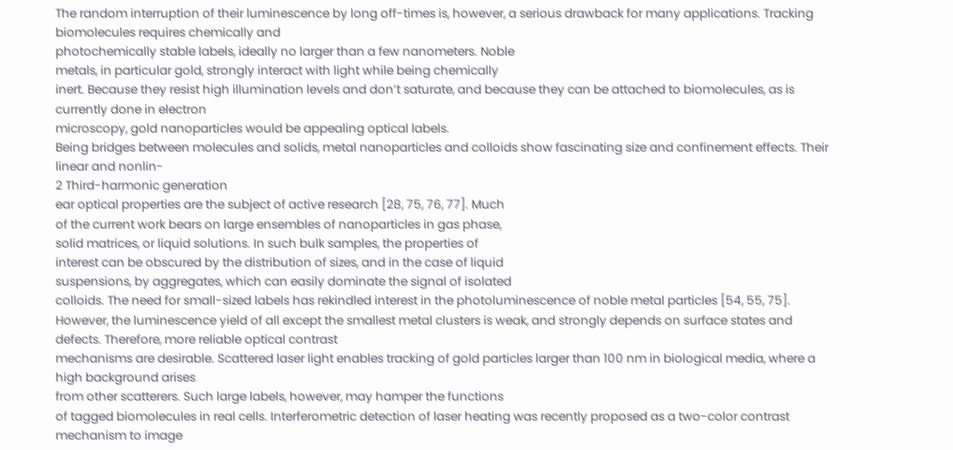The random interruption of their luminescence by long off-times is, however, a serious drawback for many applications. Tracking biomolecules requires chemically and
photochemically stable labels, ideally no larger than a few nanometers. Noble
metals, in particular gold, strongly interact with light while being chemically
inert. Because they resist high illumination levels and don’t saturate, and because they can be attached to biomolecules, as is currently done in electron
microscopy, gold nanoparticles would be appealing optical labels.
Being bridges between molecules and solids, metal nanoparticles and colloids show fascinating size and confinement effects. Their linear and nonlin-
2 Third-harmonic generation
ear optical properties are the subject of active research [28, 75, 76, 77]. Much
of the current work bears on large ensembles of nanoparticles in gas phase,
solid matrices, or liquid solutions. In such bulk samples, the properties of
interest can be obscured by the distribution of sizes, and in the case of liquid
suspensions, by aggregates, which can easily dominate the signal of isolated
colloids. The need for small-sized labels has rekindled interest in the photoluminescence of noble metal particles [54, 55, 75]. However, the luminescence yield of all except the smallest metal clusters is weak, and strongly depends on surface states and defects. Therefore, more reliable optical contrast
mechanisms are desirable. Scattered laser light enables tracking of gold particles larger than 100 nm in biological media, where a high background arises
from other scatterers. Such large labels, however, may hamper the functions
of tagged biomolecules in real cells. Interferometric detection of laser heating was recently proposed as a two-color contrast mechanism to image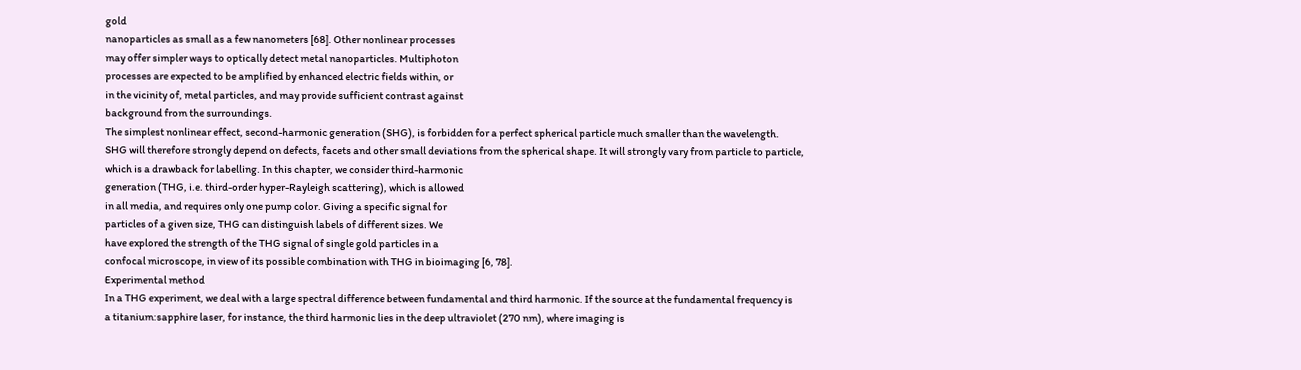gold
nanoparticles as small as a few nanometers [68]. Other nonlinear processes
may offer simpler ways to optically detect metal nanoparticles. Multiphoton
processes are expected to be amplified by enhanced electric fields within, or
in the vicinity of, metal particles, and may provide sufficient contrast against
background from the surroundings.
The simplest nonlinear effect, second-harmonic generation (SHG), is forbidden for a perfect spherical particle much smaller than the wavelength.
SHG will therefore strongly depend on defects, facets and other small deviations from the spherical shape. It will strongly vary from particle to particle,
which is a drawback for labelling. In this chapter, we consider third-harmonic
generation (THG, i.e. third-order hyper-Rayleigh scattering), which is allowed
in all media, and requires only one pump color. Giving a specific signal for
particles of a given size, THG can distinguish labels of different sizes. We
have explored the strength of the THG signal of single gold particles in a
confocal microscope, in view of its possible combination with THG in bioimaging [6, 78].
Experimental method
In a THG experiment, we deal with a large spectral difference between fundamental and third harmonic. If the source at the fundamental frequency is
a titanium:sapphire laser, for instance, the third harmonic lies in the deep ultraviolet (270 nm), where imaging is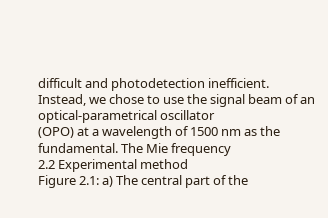difficult and photodetection inefficient.
Instead, we chose to use the signal beam of an optical-parametrical oscillator
(OPO) at a wavelength of 1500 nm as the fundamental. The Mie frequency
2.2 Experimental method
Figure 2.1: a) The central part of the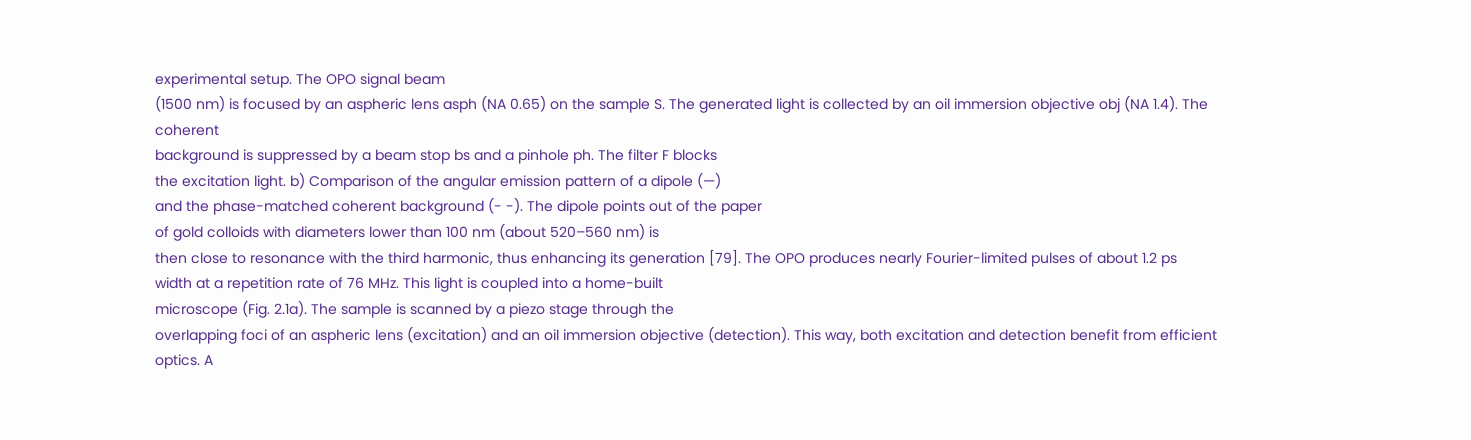experimental setup. The OPO signal beam
(1500 nm) is focused by an aspheric lens asph (NA 0.65) on the sample S. The generated light is collected by an oil immersion objective obj (NA 1.4). The coherent
background is suppressed by a beam stop bs and a pinhole ph. The filter F blocks
the excitation light. b) Comparison of the angular emission pattern of a dipole (—)
and the phase-matched coherent background (- -). The dipole points out of the paper
of gold colloids with diameters lower than 100 nm (about 520–560 nm) is
then close to resonance with the third harmonic, thus enhancing its generation [79]. The OPO produces nearly Fourier-limited pulses of about 1.2 ps
width at a repetition rate of 76 MHz. This light is coupled into a home-built
microscope (Fig. 2.1a). The sample is scanned by a piezo stage through the
overlapping foci of an aspheric lens (excitation) and an oil immersion objective (detection). This way, both excitation and detection benefit from efficient
optics. A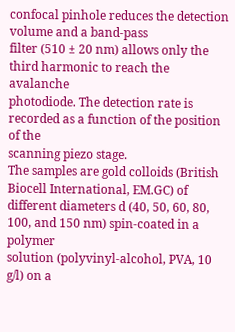confocal pinhole reduces the detection volume and a band-pass
filter (510 ± 20 nm) allows only the third harmonic to reach the avalanche
photodiode. The detection rate is recorded as a function of the position of the
scanning piezo stage.
The samples are gold colloids (British Biocell International, EM.GC) of
different diameters d (40, 50, 60, 80, 100, and 150 nm) spin-coated in a polymer
solution (polyvinyl-alcohol, PVA, 10 g/l) on a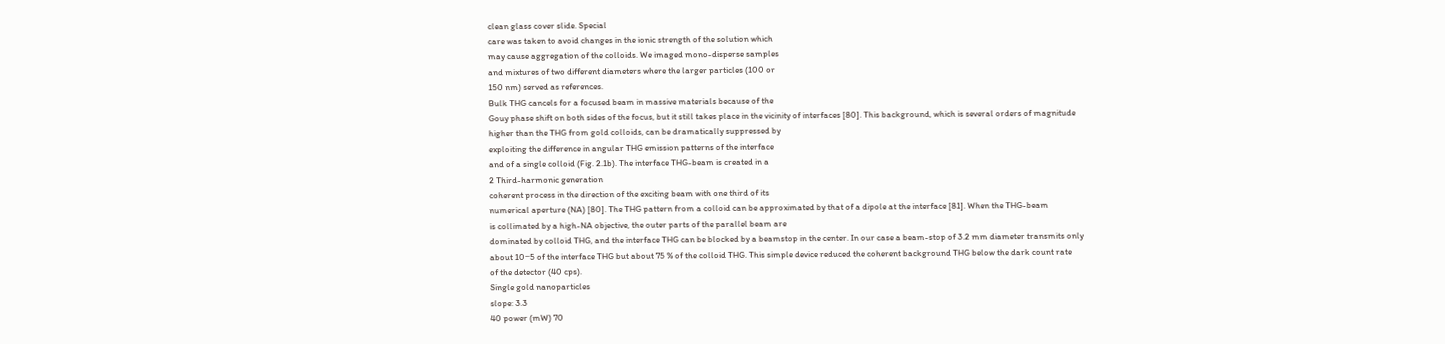clean glass cover slide. Special
care was taken to avoid changes in the ionic strength of the solution which
may cause aggregation of the colloids. We imaged mono-disperse samples
and mixtures of two different diameters where the larger particles (100 or
150 nm) served as references.
Bulk THG cancels for a focused beam in massive materials because of the
Gouy phase shift on both sides of the focus, but it still takes place in the vicinity of interfaces [80]. This background, which is several orders of magnitude
higher than the THG from gold colloids, can be dramatically suppressed by
exploiting the difference in angular THG emission patterns of the interface
and of a single colloid (Fig. 2.1b). The interface THG-beam is created in a
2 Third-harmonic generation
coherent process in the direction of the exciting beam with one third of its
numerical aperture (NA) [80]. The THG pattern from a colloid can be approximated by that of a dipole at the interface [81]. When the THG-beam
is collimated by a high-NA objective, the outer parts of the parallel beam are
dominated by colloid THG, and the interface THG can be blocked by a beamstop in the center. In our case a beam-stop of 3.2 mm diameter transmits only
about 10−5 of the interface THG but about 75 % of the colloid THG. This simple device reduced the coherent background THG below the dark count rate
of the detector (40 cps).
Single gold nanoparticles
slope: 3.3
40 power (mW) 70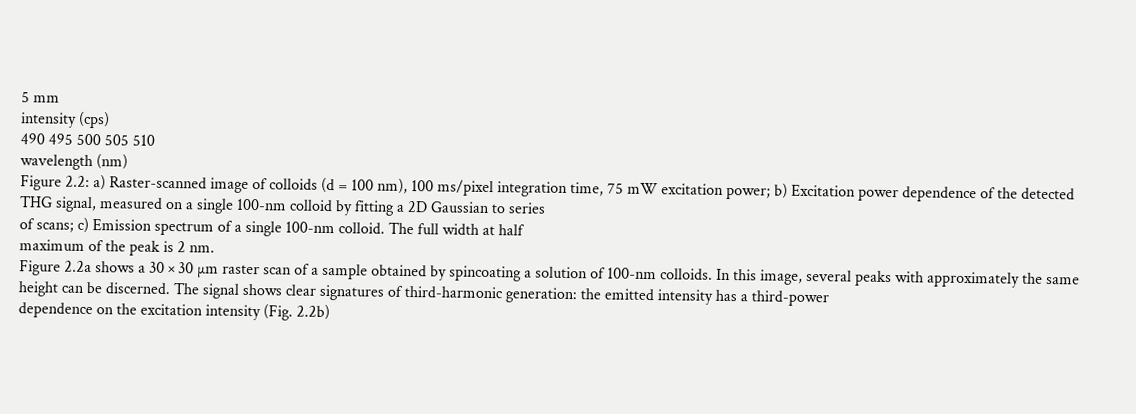5 mm
intensity (cps)
490 495 500 505 510
wavelength (nm)
Figure 2.2: a) Raster-scanned image of colloids (d = 100 nm), 100 ms/pixel integration time, 75 mW excitation power; b) Excitation power dependence of the detected
THG signal, measured on a single 100-nm colloid by fitting a 2D Gaussian to series
of scans; c) Emission spectrum of a single 100-nm colloid. The full width at half
maximum of the peak is 2 nm.
Figure 2.2a shows a 30 × 30 µm raster scan of a sample obtained by spincoating a solution of 100-nm colloids. In this image, several peaks with approximately the same height can be discerned. The signal shows clear signatures of third-harmonic generation: the emitted intensity has a third-power
dependence on the excitation intensity (Fig. 2.2b)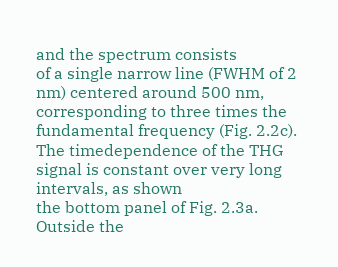and the spectrum consists
of a single narrow line (FWHM of 2 nm) centered around 500 nm, corresponding to three times the fundamental frequency (Fig. 2.2c). The timedependence of the THG signal is constant over very long intervals, as shown
the bottom panel of Fig. 2.3a. Outside the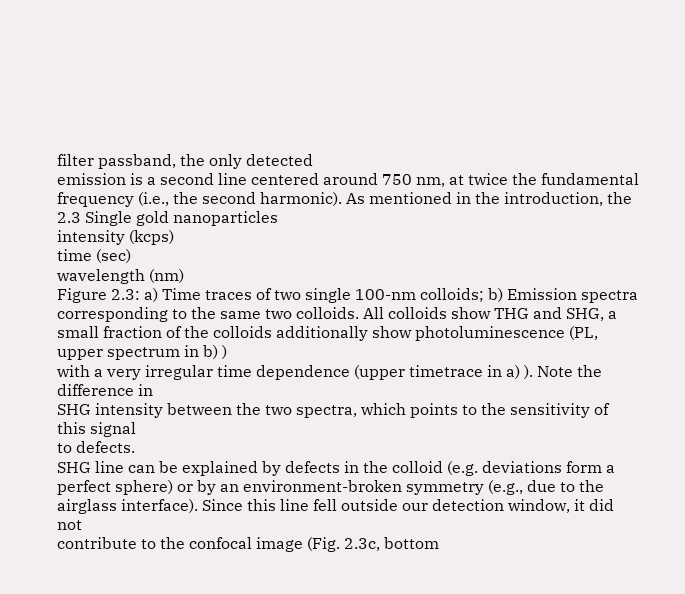filter passband, the only detected
emission is a second line centered around 750 nm, at twice the fundamental
frequency (i.e., the second harmonic). As mentioned in the introduction, the
2.3 Single gold nanoparticles
intensity (kcps)
time (sec)
wavelength (nm)
Figure 2.3: a) Time traces of two single 100-nm colloids; b) Emission spectra corresponding to the same two colloids. All colloids show THG and SHG, a small fraction of the colloids additionally show photoluminescence (PL, upper spectrum in b) )
with a very irregular time dependence (upper timetrace in a) ). Note the difference in
SHG intensity between the two spectra, which points to the sensitivity of this signal
to defects.
SHG line can be explained by defects in the colloid (e.g. deviations form a
perfect sphere) or by an environment-broken symmetry (e.g., due to the airglass interface). Since this line fell outside our detection window, it did not
contribute to the confocal image (Fig. 2.3c, bottom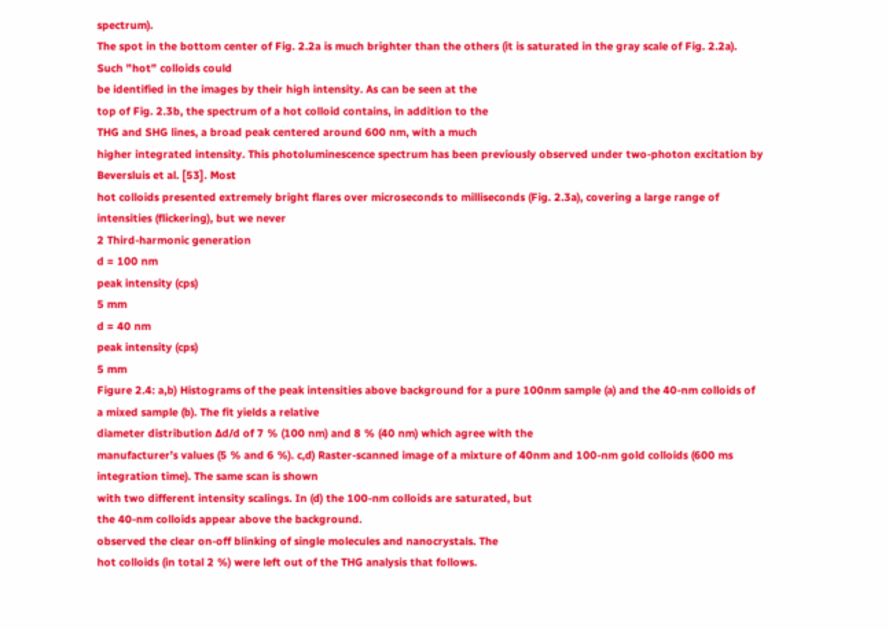spectrum).
The spot in the bottom center of Fig. 2.2a is much brighter than the others (it is saturated in the gray scale of Fig. 2.2a). Such ”hot” colloids could
be identified in the images by their high intensity. As can be seen at the
top of Fig. 2.3b, the spectrum of a hot colloid contains, in addition to the
THG and SHG lines, a broad peak centered around 600 nm, with a much
higher integrated intensity. This photoluminescence spectrum has been previously observed under two-photon excitation by Beversluis et al. [53]. Most
hot colloids presented extremely bright flares over microseconds to milliseconds (Fig. 2.3a), covering a large range of intensities (flickering), but we never
2 Third-harmonic generation
d = 100 nm
peak intensity (cps)
5 mm
d = 40 nm
peak intensity (cps)
5 mm
Figure 2.4: a,b) Histograms of the peak intensities above background for a pure 100nm sample (a) and the 40-nm colloids of a mixed sample (b). The fit yields a relative
diameter distribution ∆d/d of 7 % (100 nm) and 8 % (40 nm) which agree with the
manufacturer’s values (5 % and 6 %). c,d) Raster-scanned image of a mixture of 40nm and 100-nm gold colloids (600 ms integration time). The same scan is shown
with two different intensity scalings. In (d) the 100-nm colloids are saturated, but
the 40-nm colloids appear above the background.
observed the clear on-off blinking of single molecules and nanocrystals. The
hot colloids (in total 2 %) were left out of the THG analysis that follows.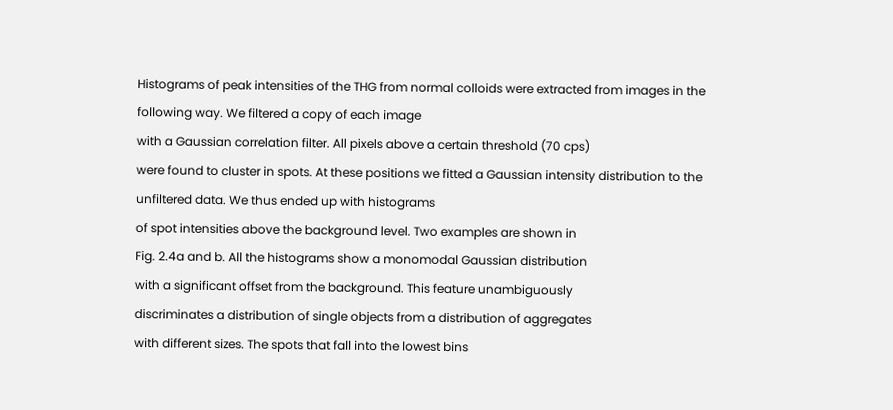Histograms of peak intensities of the THG from normal colloids were extracted from images in the following way. We filtered a copy of each image
with a Gaussian correlation filter. All pixels above a certain threshold (70 cps)
were found to cluster in spots. At these positions we fitted a Gaussian intensity distribution to the unfiltered data. We thus ended up with histograms
of spot intensities above the background level. Two examples are shown in
Fig. 2.4a and b. All the histograms show a monomodal Gaussian distribution
with a significant offset from the background. This feature unambiguously
discriminates a distribution of single objects from a distribution of aggregates
with different sizes. The spots that fall into the lowest bins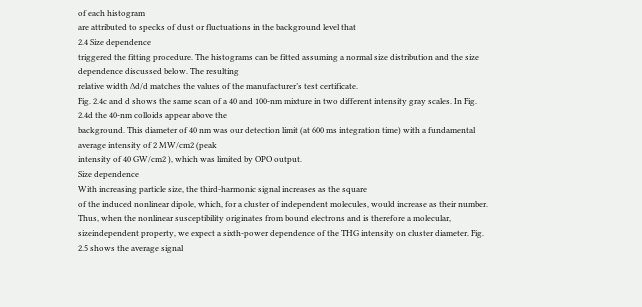of each histogram
are attributed to specks of dust or fluctuations in the background level that
2.4 Size dependence
triggered the fitting procedure. The histograms can be fitted assuming a normal size distribution and the size dependence discussed below. The resulting
relative width ∆d/d matches the values of the manufacturer’s test certificate.
Fig. 2.4c and d shows the same scan of a 40 and 100-nm mixture in two different intensity gray scales. In Fig. 2.4d the 40-nm colloids appear above the
background. This diameter of 40 nm was our detection limit (at 600 ms integration time) with a fundamental average intensity of 2 MW/cm2 (peak
intensity of 40 GW/cm2 ), which was limited by OPO output.
Size dependence
With increasing particle size, the third-harmonic signal increases as the square
of the induced nonlinear dipole, which, for a cluster of independent molecules, would increase as their number. Thus, when the nonlinear susceptibility originates from bound electrons and is therefore a molecular, sizeindependent property, we expect a sixth-power dependence of the THG intensity on cluster diameter. Fig. 2.5 shows the average signal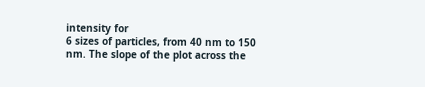intensity for
6 sizes of particles, from 40 nm to 150 nm. The slope of the plot across the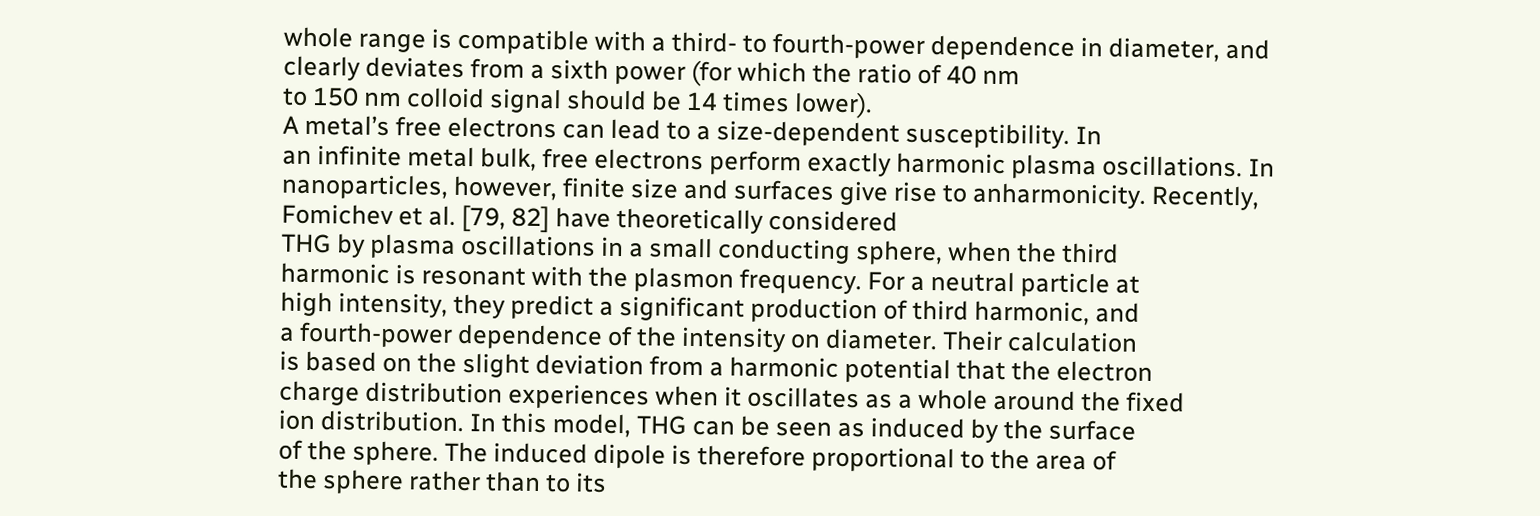whole range is compatible with a third- to fourth-power dependence in diameter, and clearly deviates from a sixth power (for which the ratio of 40 nm
to 150 nm colloid signal should be 14 times lower).
A metal’s free electrons can lead to a size-dependent susceptibility. In
an infinite metal bulk, free electrons perform exactly harmonic plasma oscillations. In nanoparticles, however, finite size and surfaces give rise to anharmonicity. Recently, Fomichev et al. [79, 82] have theoretically considered
THG by plasma oscillations in a small conducting sphere, when the third
harmonic is resonant with the plasmon frequency. For a neutral particle at
high intensity, they predict a significant production of third harmonic, and
a fourth-power dependence of the intensity on diameter. Their calculation
is based on the slight deviation from a harmonic potential that the electron
charge distribution experiences when it oscillates as a whole around the fixed
ion distribution. In this model, THG can be seen as induced by the surface
of the sphere. The induced dipole is therefore proportional to the area of
the sphere rather than to its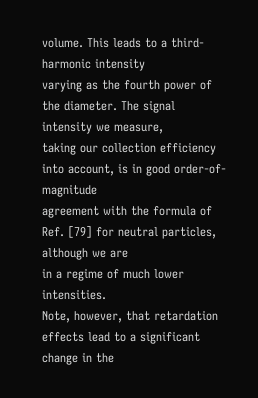volume. This leads to a third-harmonic intensity
varying as the fourth power of the diameter. The signal intensity we measure,
taking our collection efficiency into account, is in good order-of-magnitude
agreement with the formula of Ref. [79] for neutral particles, although we are
in a regime of much lower intensities.
Note, however, that retardation effects lead to a significant change in the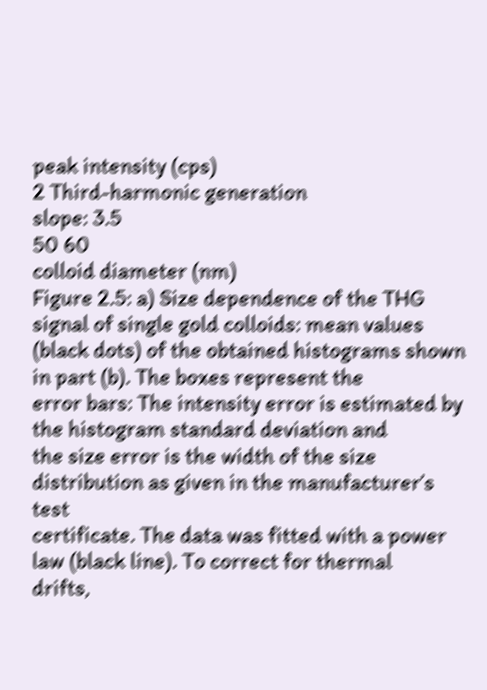peak intensity (cps)
2 Third-harmonic generation
slope: 3.5
50 60
colloid diameter (nm)
Figure 2.5: a) Size dependence of the THG signal of single gold colloids: mean values
(black dots) of the obtained histograms shown in part (b). The boxes represent the
error bars: The intensity error is estimated by the histogram standard deviation and
the size error is the width of the size distribution as given in the manufacturer’s test
certificate. The data was fitted with a power law (black line). To correct for thermal
drifts,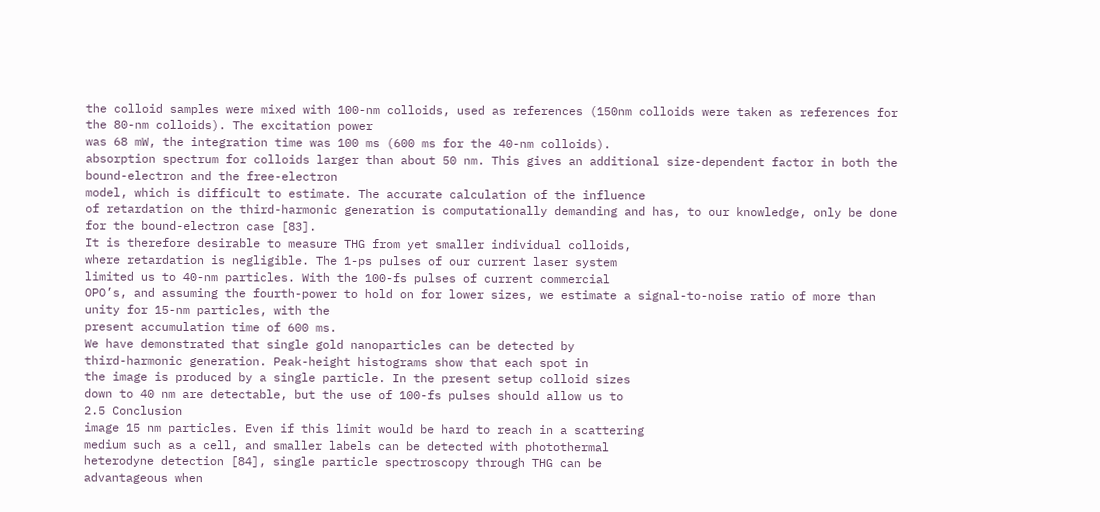the colloid samples were mixed with 100-nm colloids, used as references (150nm colloids were taken as references for the 80-nm colloids). The excitation power
was 68 mW, the integration time was 100 ms (600 ms for the 40-nm colloids).
absorption spectrum for colloids larger than about 50 nm. This gives an additional size-dependent factor in both the bound-electron and the free-electron
model, which is difficult to estimate. The accurate calculation of the influence
of retardation on the third-harmonic generation is computationally demanding and has, to our knowledge, only be done for the bound-electron case [83].
It is therefore desirable to measure THG from yet smaller individual colloids,
where retardation is negligible. The 1-ps pulses of our current laser system
limited us to 40-nm particles. With the 100-fs pulses of current commercial
OPO’s, and assuming the fourth-power to hold on for lower sizes, we estimate a signal-to-noise ratio of more than unity for 15-nm particles, with the
present accumulation time of 600 ms.
We have demonstrated that single gold nanoparticles can be detected by
third-harmonic generation. Peak-height histograms show that each spot in
the image is produced by a single particle. In the present setup colloid sizes
down to 40 nm are detectable, but the use of 100-fs pulses should allow us to
2.5 Conclusion
image 15 nm particles. Even if this limit would be hard to reach in a scattering
medium such as a cell, and smaller labels can be detected with photothermal
heterodyne detection [84], single particle spectroscopy through THG can be
advantageous when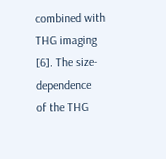combined with THG imaging [6]. The size-dependence
of the THG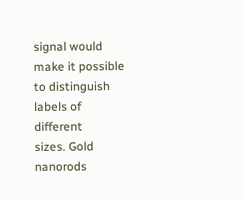signal would make it possible to distinguish labels of different
sizes. Gold nanorods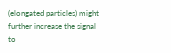(elongated particles) might further increase the signal to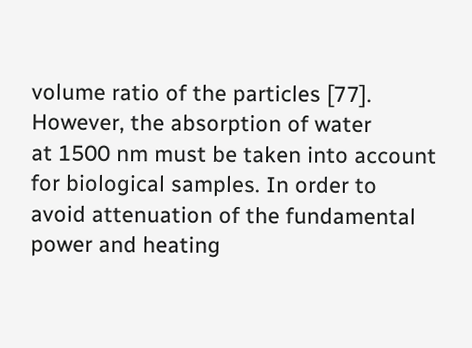volume ratio of the particles [77]. However, the absorption of water
at 1500 nm must be taken into account for biological samples. In order to
avoid attenuation of the fundamental power and heating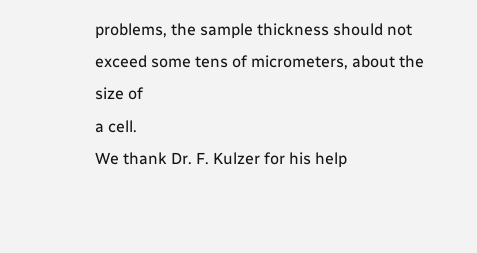problems, the sample thickness should not exceed some tens of micrometers, about the size of
a cell.
We thank Dr. F. Kulzer for his help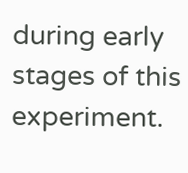during early stages of this experiment.